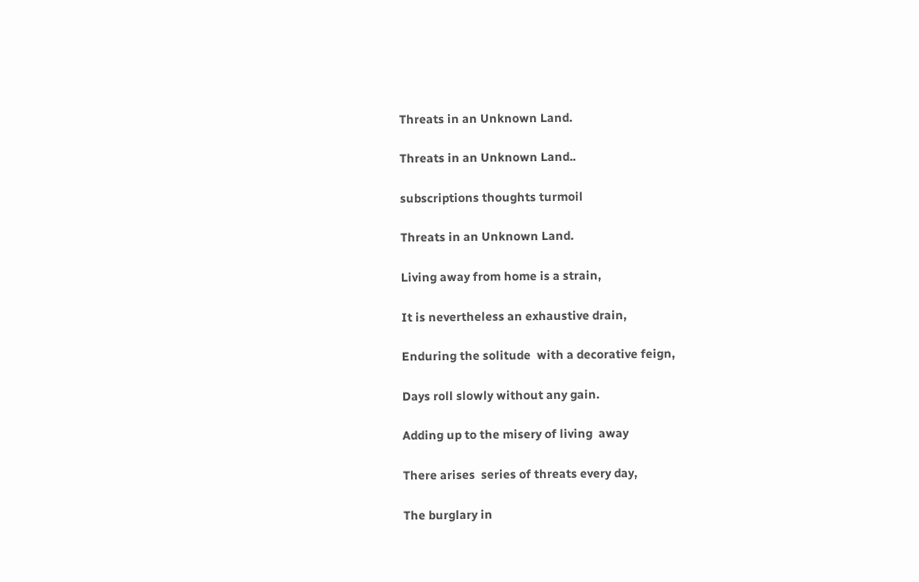Threats in an Unknown Land.

Threats in an Unknown Land..

subscriptions thoughts turmoil

Threats in an Unknown Land.

Living away from home is a strain,

It is nevertheless an exhaustive drain,

Enduring the solitude  with a decorative feign,

Days roll slowly without any gain.

Adding up to the misery of living  away

There arises  series of threats every day,

The burglary in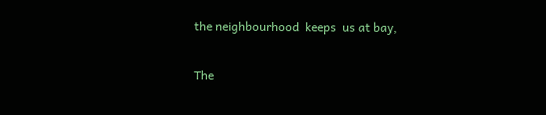the neighbourhood  keeps  us at bay,

The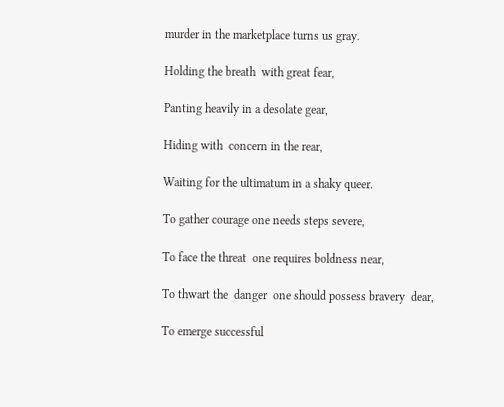murder in the marketplace turns us gray.

Holding the breath  with great fear,

Panting heavily in a desolate gear,

Hiding with  concern in the rear,

Waiting for the ultimatum in a shaky queer.

To gather courage one needs steps severe,

To face the threat  one requires boldness near,

To thwart the  danger  one should possess bravery  dear,

To emerge successful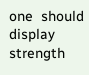one  should display strength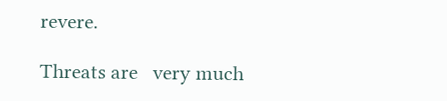revere.

Threats are   very much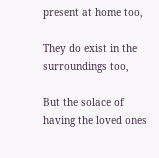present at home too,

They do exist in the surroundings too,

But the solace of having the loved ones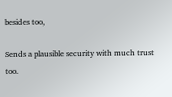besides too,

Sends a plausible security with much trust too.